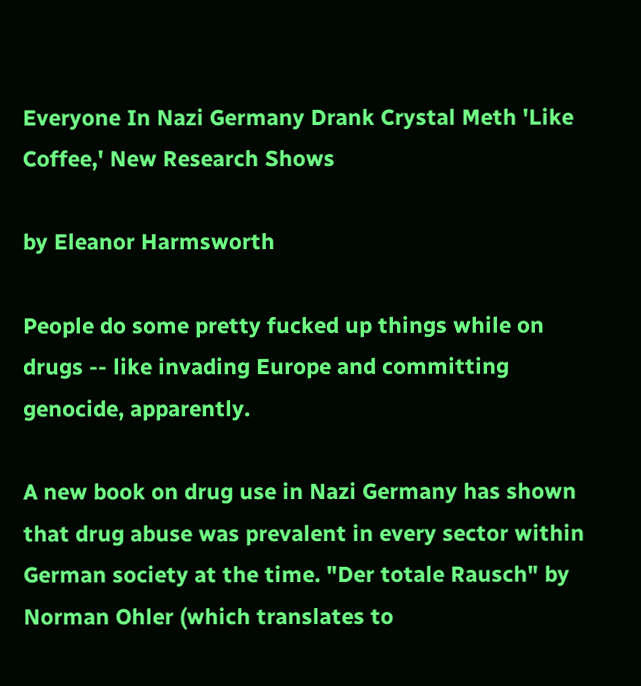Everyone In Nazi Germany Drank Crystal Meth 'Like Coffee,' New Research Shows

by Eleanor Harmsworth

People do some pretty fucked up things while on drugs -- like invading Europe and committing genocide, apparently.

A new book on drug use in Nazi Germany has shown that drug abuse was prevalent in every sector within German society at the time. "Der totale Rausch" by Norman Ohler (which translates to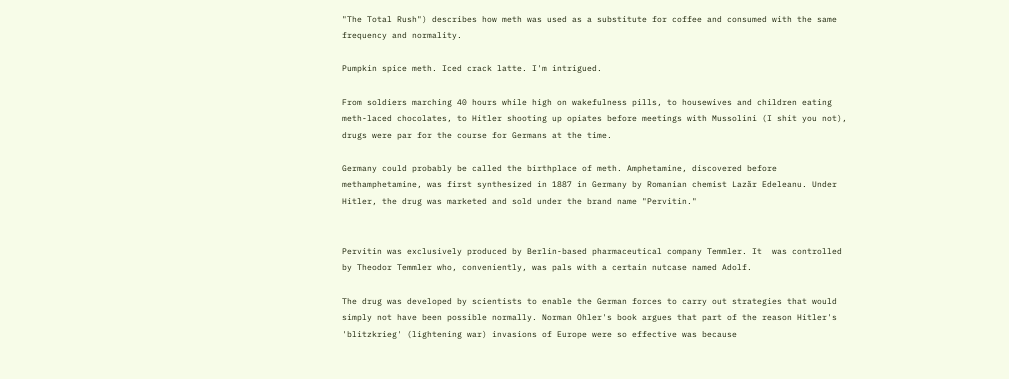"The Total Rush") describes how meth was used as a substitute for coffee and consumed with the same frequency and normality.

Pumpkin spice meth. Iced crack latte. I'm intrigued.

From soldiers marching 40 hours while high on wakefulness pills, to housewives and children eating meth-laced chocolates, to Hitler shooting up opiates before meetings with Mussolini (I shit you not), drugs were par for the course for Germans at the time.

Germany could probably be called the birthplace of meth. Amphetamine, discovered before methamphetamine, was first synthesized in 1887 in Germany by Romanian chemist Lazăr Edeleanu. Under Hitler, the drug was marketed and sold under the brand name "Pervitin."


Pervitin was exclusively produced by Berlin-based pharmaceutical company Temmler. It  was controlled by Theodor Temmler who, conveniently, was pals with a certain nutcase named Adolf.

The drug was developed by scientists to enable the German forces to carry out strategies that would simply not have been possible normally. Norman Ohler's book argues that part of the reason Hitler's 'blitzkrieg' (lightening war) invasions of Europe were so effective was because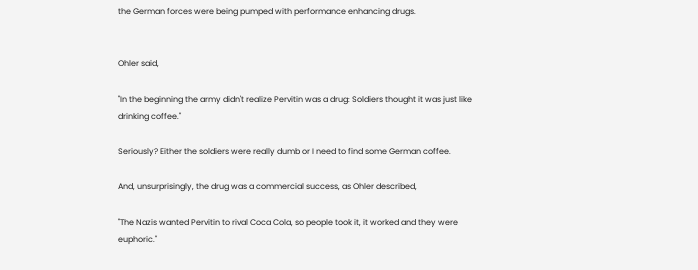the German forces were being pumped with performance enhancing drugs.


Ohler said,

"In the beginning the army didn't realize Pervitin was a drug: Soldiers thought it was just like drinking coffee."

Seriously? Either the soldiers were really dumb or I need to find some German coffee.

And, unsurprisingly, the drug was a commercial success, as Ohler described,

"The Nazis wanted Pervitin to rival Coca Cola, so people took it, it worked and they were euphoric."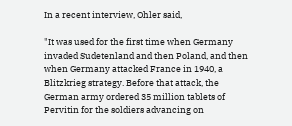In a recent interview, Ohler said,

"It was used for the first time when Germany invaded Sudetenland and then Poland, and then when Germany attacked France in 1940, a Blitzkrieg strategy. Before that attack, the German army ordered 35 million tablets of Pervitin for the soldiers advancing on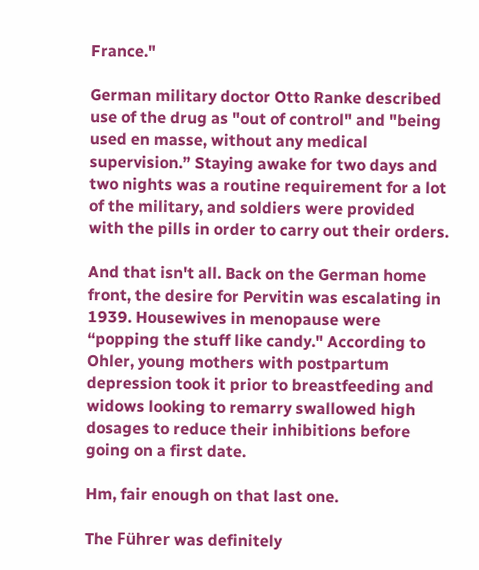France."

German military doctor Otto Ranke described use of the drug as "out of control" and "being used en masse, without any medical supervision.” Staying awake for two days and two nights was a routine requirement for a lot of the military, and soldiers were provided with the pills in order to carry out their orders.

And that isn't all. Back on the German home front, the desire for Pervitin was escalating in 1939. Housewives in menopause were “popping the stuff like candy." According to Ohler, young mothers with postpartum depression took it prior to breastfeeding and widows looking to remarry swallowed high dosages to reduce their inhibitions before going on a first date.

Hm, fair enough on that last one.

The Führer was definitely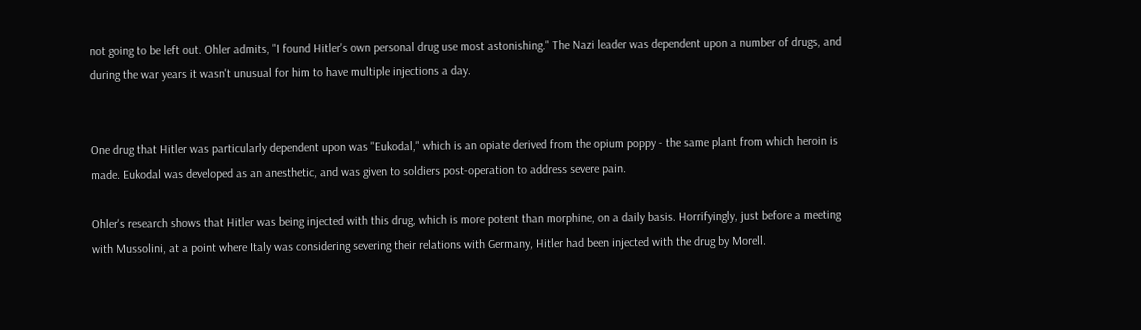not going to be left out. Ohler admits, "I found Hitler's own personal drug use most astonishing." The Nazi leader was dependent upon a number of drugs, and during the war years it wasn't unusual for him to have multiple injections a day.


One drug that Hitler was particularly dependent upon was "Eukodal," which is an opiate derived from the opium poppy - the same plant from which heroin is made. Eukodal was developed as an anesthetic, and was given to soldiers post-operation to address severe pain.

Ohler's research shows that Hitler was being injected with this drug, which is more potent than morphine, on a daily basis. Horrifyingly, just before a meeting with Mussolini, at a point where Italy was considering severing their relations with Germany, Hitler had been injected with the drug by Morell.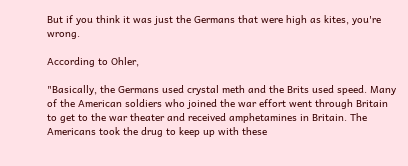But if you think it was just the Germans that were high as kites, you're wrong.

According to Ohler,

"Basically, the Germans used crystal meth and the Brits used speed. Many of the American soldiers who joined the war effort went through Britain to get to the war theater and received amphetamines in Britain. The Americans took the drug to keep up with these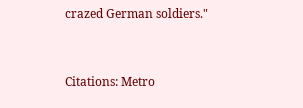crazed German soldiers."


Citations: Metro